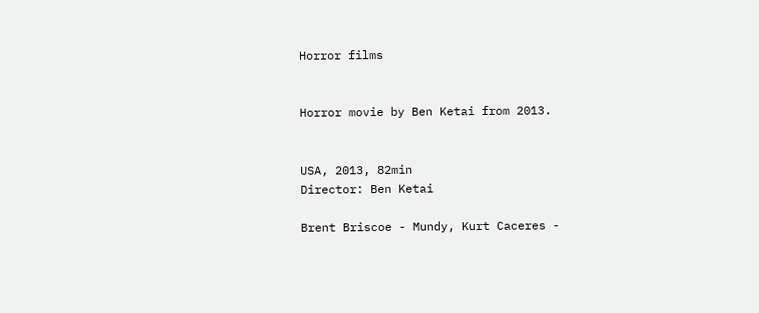Horror films


Horror movie by Ben Ketai from 2013.


USA, 2013, 82min
Director: Ben Ketai

Brent Briscoe - Mundy, Kurt Caceres -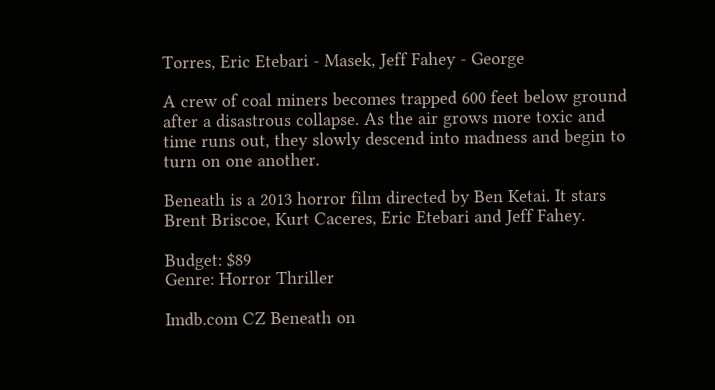Torres, Eric Etebari - Masek, Jeff Fahey - George

A crew of coal miners becomes trapped 600 feet below ground after a disastrous collapse. As the air grows more toxic and time runs out, they slowly descend into madness and begin to turn on one another.

Beneath is a 2013 horror film directed by Ben Ketai. It stars Brent Briscoe, Kurt Caceres, Eric Etebari and Jeff Fahey.

Budget: $89
Genre: Horror Thriller

Imdb.com CZ Beneath on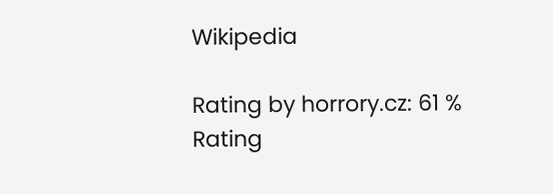Wikipedia

Rating by horrory.cz: 61 %
Rating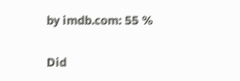by imdb.com: 55 %

Did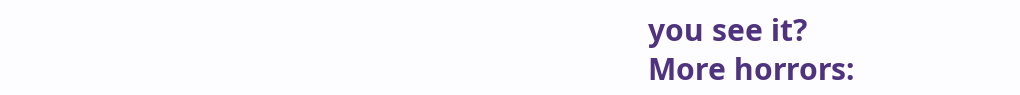you see it?
More horrors: